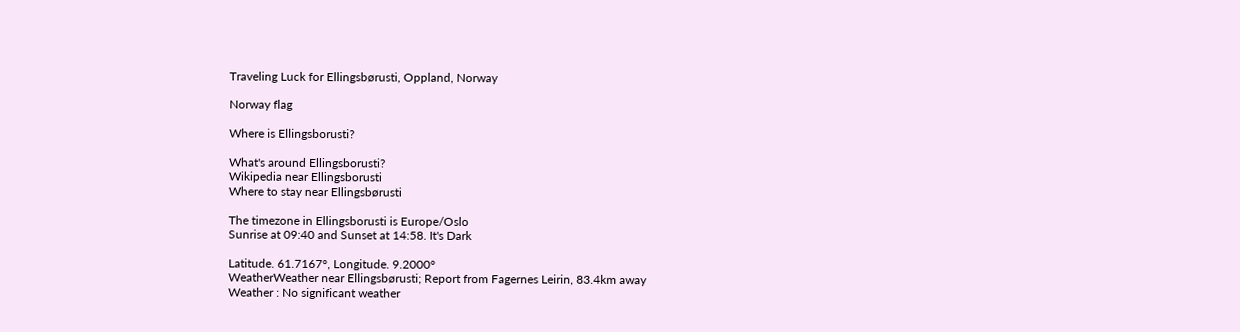Traveling Luck for Ellingsbørusti, Oppland, Norway

Norway flag

Where is Ellingsborusti?

What's around Ellingsborusti?
Wikipedia near Ellingsborusti
Where to stay near Ellingsbørusti

The timezone in Ellingsborusti is Europe/Oslo
Sunrise at 09:40 and Sunset at 14:58. It's Dark

Latitude. 61.7167°, Longitude. 9.2000°
WeatherWeather near Ellingsbørusti; Report from Fagernes Leirin, 83.4km away
Weather : No significant weather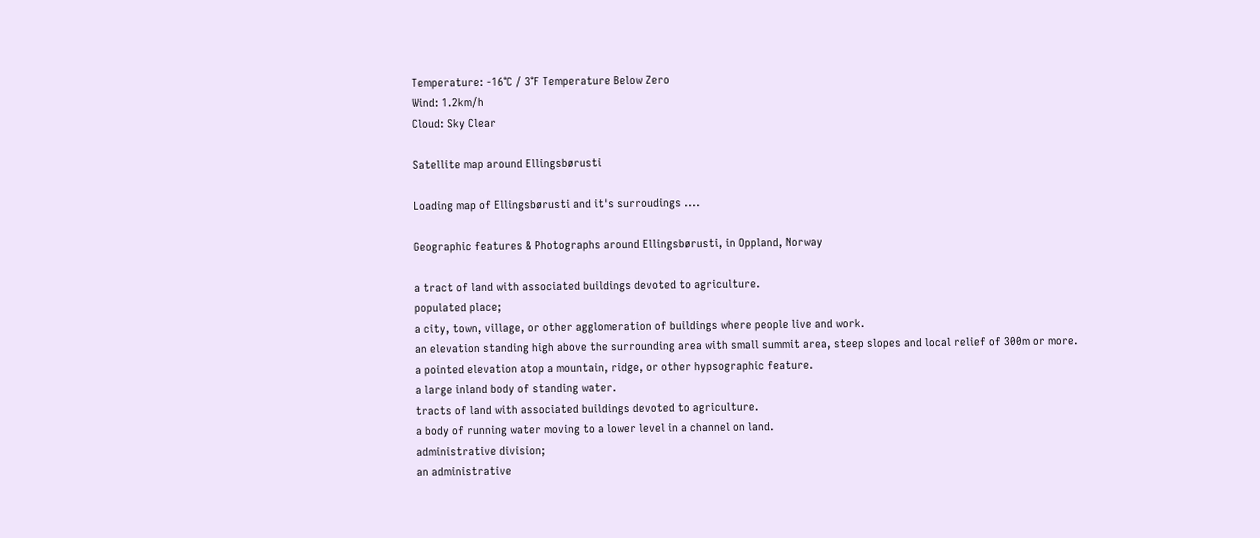Temperature: -16°C / 3°F Temperature Below Zero
Wind: 1.2km/h
Cloud: Sky Clear

Satellite map around Ellingsbørusti

Loading map of Ellingsbørusti and it's surroudings ....

Geographic features & Photographs around Ellingsbørusti, in Oppland, Norway

a tract of land with associated buildings devoted to agriculture.
populated place;
a city, town, village, or other agglomeration of buildings where people live and work.
an elevation standing high above the surrounding area with small summit area, steep slopes and local relief of 300m or more.
a pointed elevation atop a mountain, ridge, or other hypsographic feature.
a large inland body of standing water.
tracts of land with associated buildings devoted to agriculture.
a body of running water moving to a lower level in a channel on land.
administrative division;
an administrative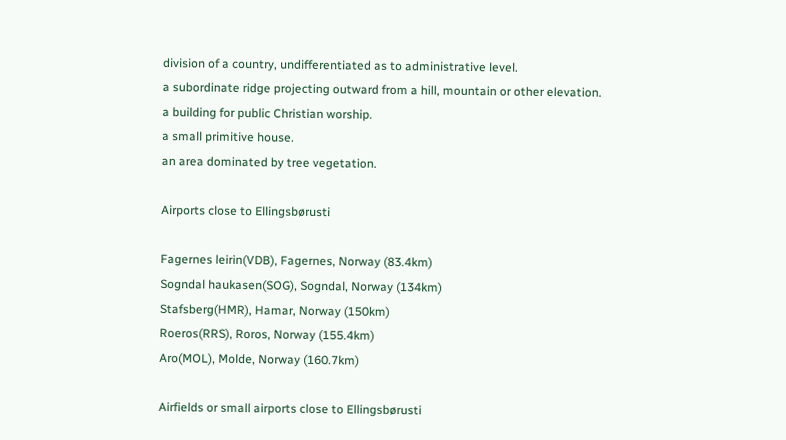division of a country, undifferentiated as to administrative level.
a subordinate ridge projecting outward from a hill, mountain or other elevation.
a building for public Christian worship.
a small primitive house.
an area dominated by tree vegetation.

Airports close to Ellingsbørusti

Fagernes leirin(VDB), Fagernes, Norway (83.4km)
Sogndal haukasen(SOG), Sogndal, Norway (134km)
Stafsberg(HMR), Hamar, Norway (150km)
Roeros(RRS), Roros, Norway (155.4km)
Aro(MOL), Molde, Norway (160.7km)

Airfields or small airports close to Ellingsbørusti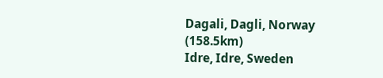Dagali, Dagli, Norway (158.5km)
Idre, Idre, Sweden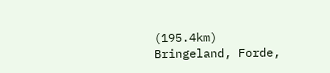(195.4km)
Bringeland, Forde,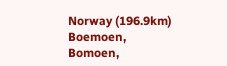Norway (196.9km)
Boemoen, Bomoen,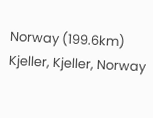Norway (199.6km)
Kjeller, Kjeller, Norway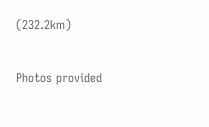(232.2km)

Photos provided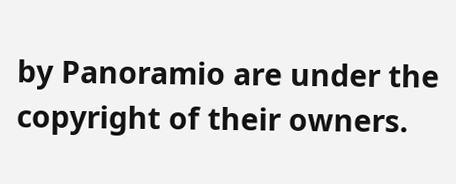by Panoramio are under the copyright of their owners.